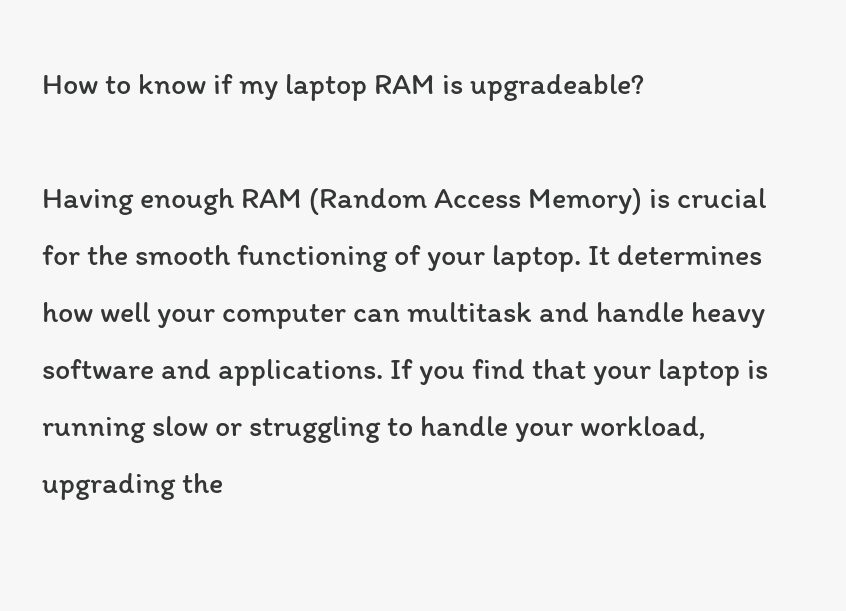How to know if my laptop RAM is upgradeable?

Having enough RAM (Random Access Memory) is crucial for the smooth functioning of your laptop. It determines how well your computer can multitask and handle heavy software and applications. If you find that your laptop is running slow or struggling to handle your workload, upgrading the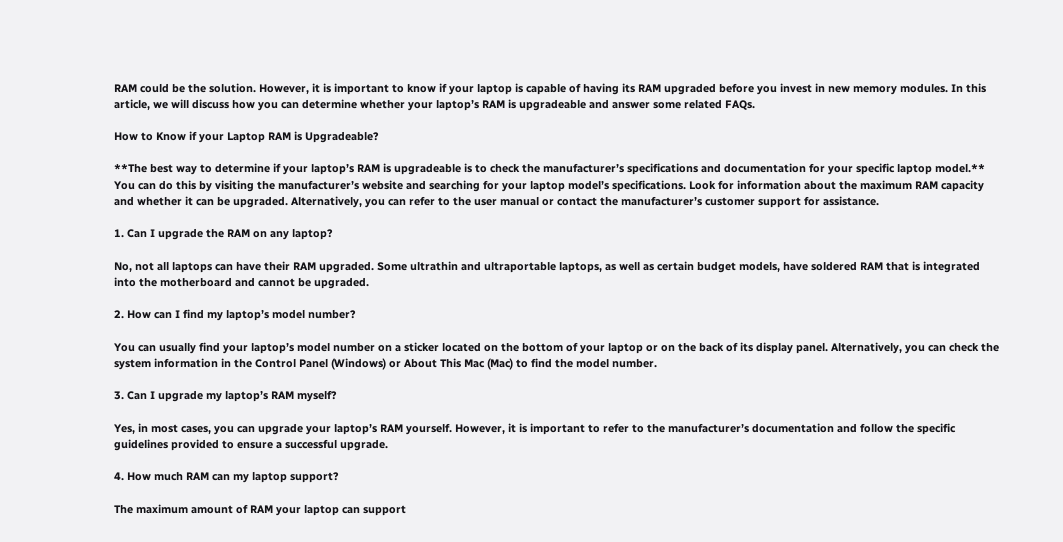RAM could be the solution. However, it is important to know if your laptop is capable of having its RAM upgraded before you invest in new memory modules. In this article, we will discuss how you can determine whether your laptop’s RAM is upgradeable and answer some related FAQs.

How to Know if your Laptop RAM is Upgradeable?

**The best way to determine if your laptop’s RAM is upgradeable is to check the manufacturer’s specifications and documentation for your specific laptop model.** You can do this by visiting the manufacturer’s website and searching for your laptop model’s specifications. Look for information about the maximum RAM capacity and whether it can be upgraded. Alternatively, you can refer to the user manual or contact the manufacturer’s customer support for assistance.

1. Can I upgrade the RAM on any laptop?

No, not all laptops can have their RAM upgraded. Some ultrathin and ultraportable laptops, as well as certain budget models, have soldered RAM that is integrated into the motherboard and cannot be upgraded.

2. How can I find my laptop’s model number?

You can usually find your laptop’s model number on a sticker located on the bottom of your laptop or on the back of its display panel. Alternatively, you can check the system information in the Control Panel (Windows) or About This Mac (Mac) to find the model number.

3. Can I upgrade my laptop’s RAM myself?

Yes, in most cases, you can upgrade your laptop’s RAM yourself. However, it is important to refer to the manufacturer’s documentation and follow the specific guidelines provided to ensure a successful upgrade.

4. How much RAM can my laptop support?

The maximum amount of RAM your laptop can support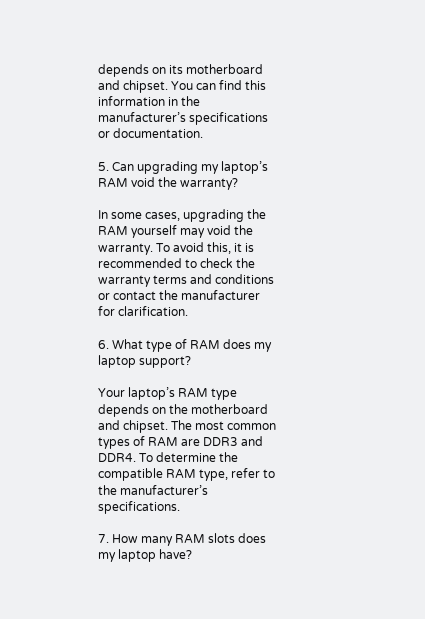depends on its motherboard and chipset. You can find this information in the manufacturer’s specifications or documentation.

5. Can upgrading my laptop’s RAM void the warranty?

In some cases, upgrading the RAM yourself may void the warranty. To avoid this, it is recommended to check the warranty terms and conditions or contact the manufacturer for clarification.

6. What type of RAM does my laptop support?

Your laptop’s RAM type depends on the motherboard and chipset. The most common types of RAM are DDR3 and DDR4. To determine the compatible RAM type, refer to the manufacturer’s specifications.

7. How many RAM slots does my laptop have?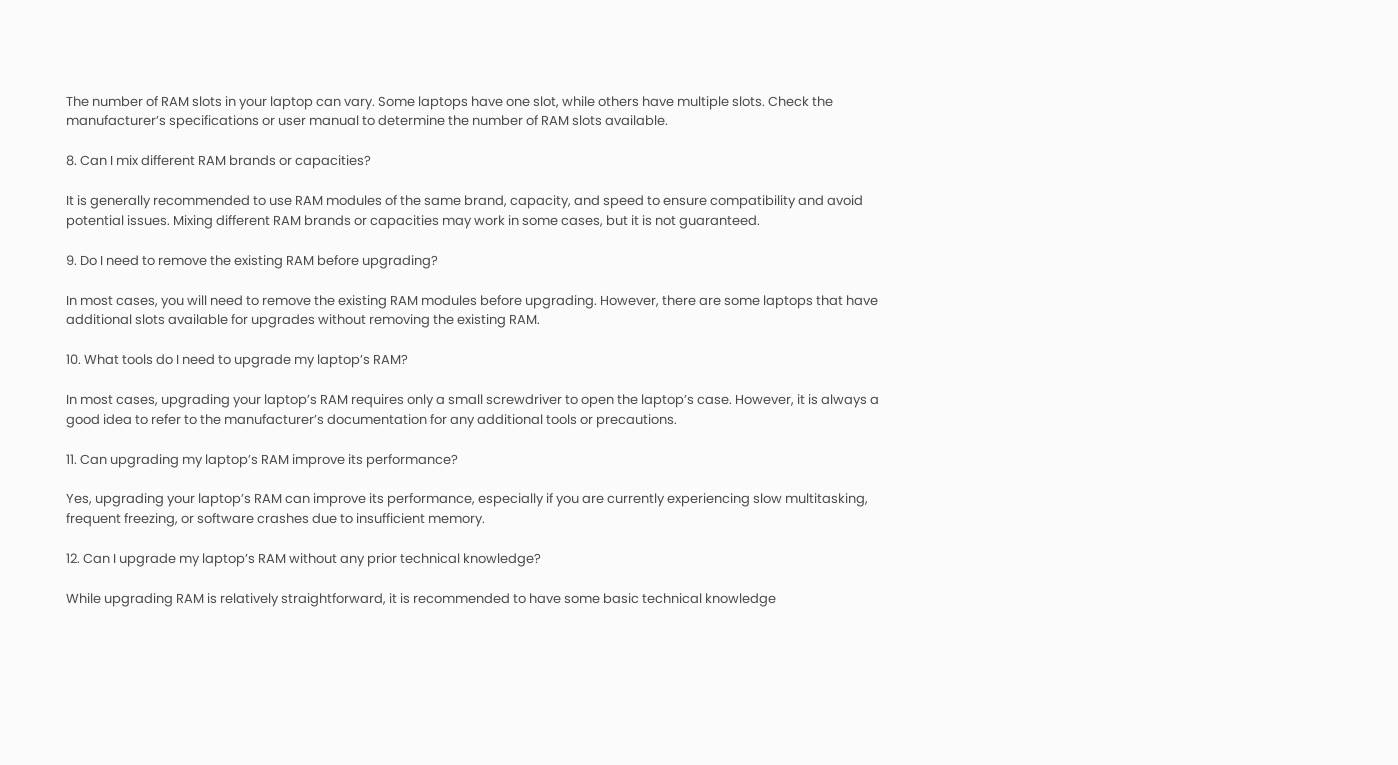The number of RAM slots in your laptop can vary. Some laptops have one slot, while others have multiple slots. Check the manufacturer’s specifications or user manual to determine the number of RAM slots available.

8. Can I mix different RAM brands or capacities?

It is generally recommended to use RAM modules of the same brand, capacity, and speed to ensure compatibility and avoid potential issues. Mixing different RAM brands or capacities may work in some cases, but it is not guaranteed.

9. Do I need to remove the existing RAM before upgrading?

In most cases, you will need to remove the existing RAM modules before upgrading. However, there are some laptops that have additional slots available for upgrades without removing the existing RAM.

10. What tools do I need to upgrade my laptop’s RAM?

In most cases, upgrading your laptop’s RAM requires only a small screwdriver to open the laptop’s case. However, it is always a good idea to refer to the manufacturer’s documentation for any additional tools or precautions.

11. Can upgrading my laptop’s RAM improve its performance?

Yes, upgrading your laptop’s RAM can improve its performance, especially if you are currently experiencing slow multitasking, frequent freezing, or software crashes due to insufficient memory.

12. Can I upgrade my laptop’s RAM without any prior technical knowledge?

While upgrading RAM is relatively straightforward, it is recommended to have some basic technical knowledge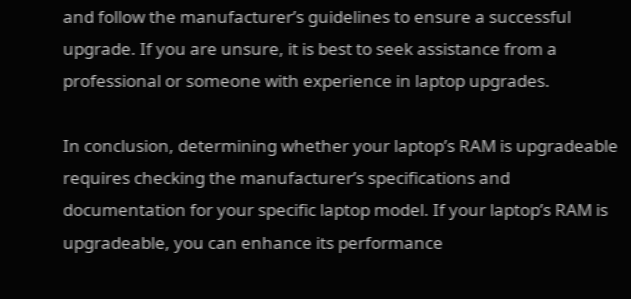and follow the manufacturer’s guidelines to ensure a successful upgrade. If you are unsure, it is best to seek assistance from a professional or someone with experience in laptop upgrades.

In conclusion, determining whether your laptop’s RAM is upgradeable requires checking the manufacturer’s specifications and documentation for your specific laptop model. If your laptop’s RAM is upgradeable, you can enhance its performance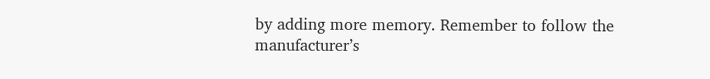by adding more memory. Remember to follow the manufacturer’s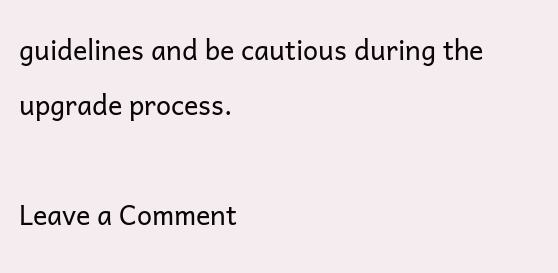guidelines and be cautious during the upgrade process.

Leave a Comment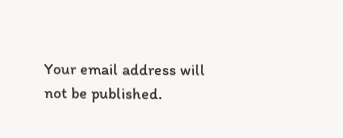Your email address will not be published.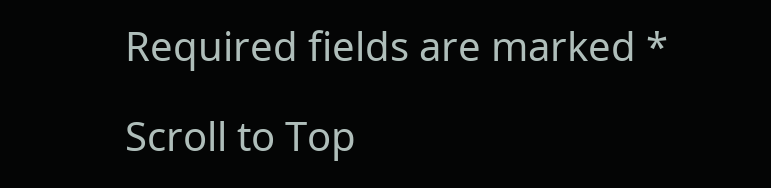Required fields are marked *

Scroll to Top